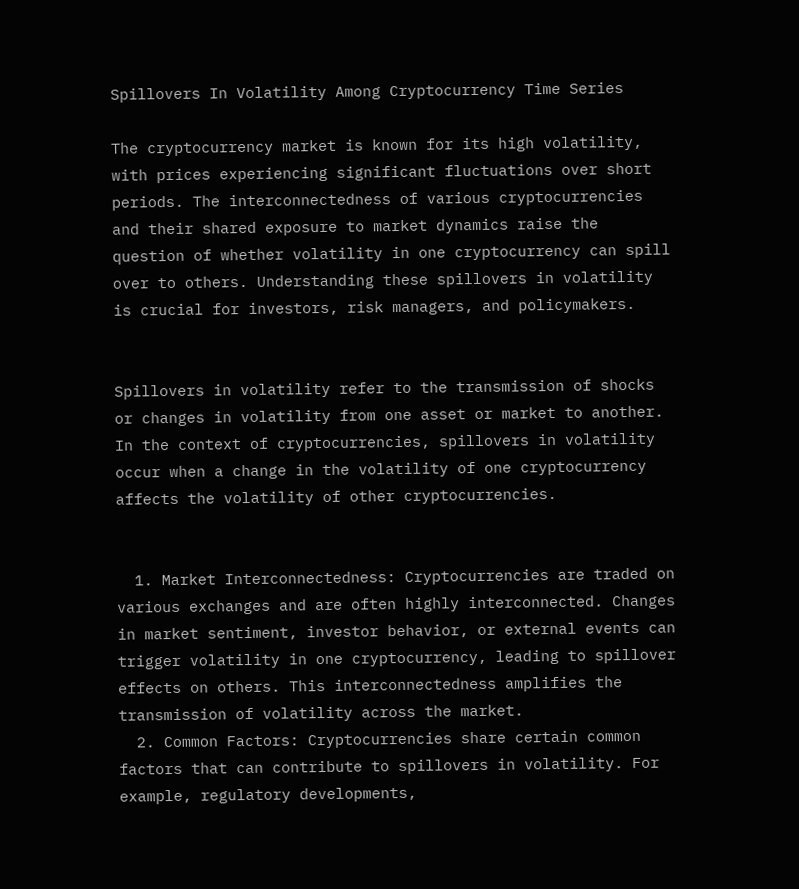Spillovers In Volatility Among Cryptocurrency Time Series

The cryptocurrency market is known for its high volatility, with prices experiencing significant fluctuations over short periods. The interconnectedness of various cryptocurrencies and their shared exposure to market dynamics raise the question of whether volatility in one cryptocurrency can spill over to others. Understanding these spillovers in volatility is crucial for investors, risk managers, and policymakers.


Spillovers in volatility refer to the transmission of shocks or changes in volatility from one asset or market to another. In the context of cryptocurrencies, spillovers in volatility occur when a change in the volatility of one cryptocurrency affects the volatility of other cryptocurrencies.


  1. Market Interconnectedness: Cryptocurrencies are traded on various exchanges and are often highly interconnected. Changes in market sentiment, investor behavior, or external events can trigger volatility in one cryptocurrency, leading to spillover effects on others. This interconnectedness amplifies the transmission of volatility across the market.
  2. Common Factors: Cryptocurrencies share certain common factors that can contribute to spillovers in volatility. For example, regulatory developments,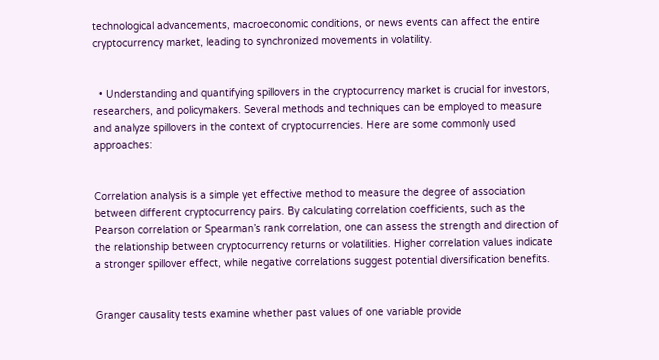technological advancements, macroeconomic conditions, or news events can affect the entire cryptocurrency market, leading to synchronized movements in volatility.


  • Understanding and quantifying spillovers in the cryptocurrency market is crucial for investors, researchers, and policymakers. Several methods and techniques can be employed to measure and analyze spillovers in the context of cryptocurrencies. Here are some commonly used approaches:


Correlation analysis is a simple yet effective method to measure the degree of association between different cryptocurrency pairs. By calculating correlation coefficients, such as the Pearson correlation or Spearman’s rank correlation, one can assess the strength and direction of the relationship between cryptocurrency returns or volatilities. Higher correlation values indicate a stronger spillover effect, while negative correlations suggest potential diversification benefits.


Granger causality tests examine whether past values of one variable provide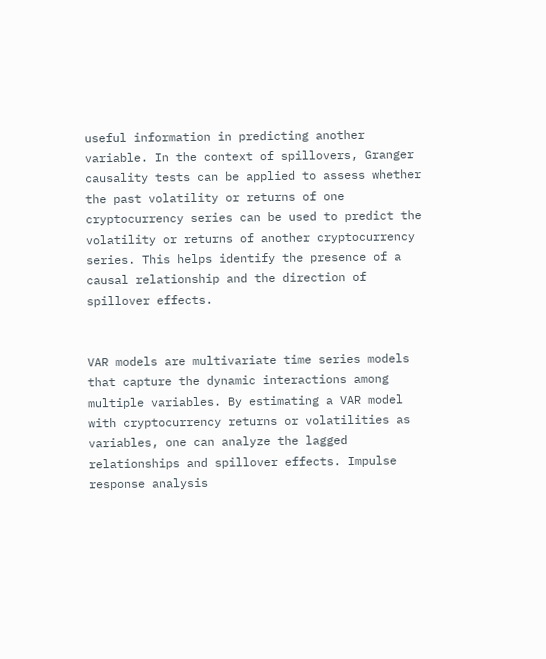useful information in predicting another variable. In the context of spillovers, Granger causality tests can be applied to assess whether the past volatility or returns of one cryptocurrency series can be used to predict the volatility or returns of another cryptocurrency series. This helps identify the presence of a causal relationship and the direction of spillover effects.


VAR models are multivariate time series models that capture the dynamic interactions among multiple variables. By estimating a VAR model with cryptocurrency returns or volatilities as variables, one can analyze the lagged relationships and spillover effects. Impulse response analysis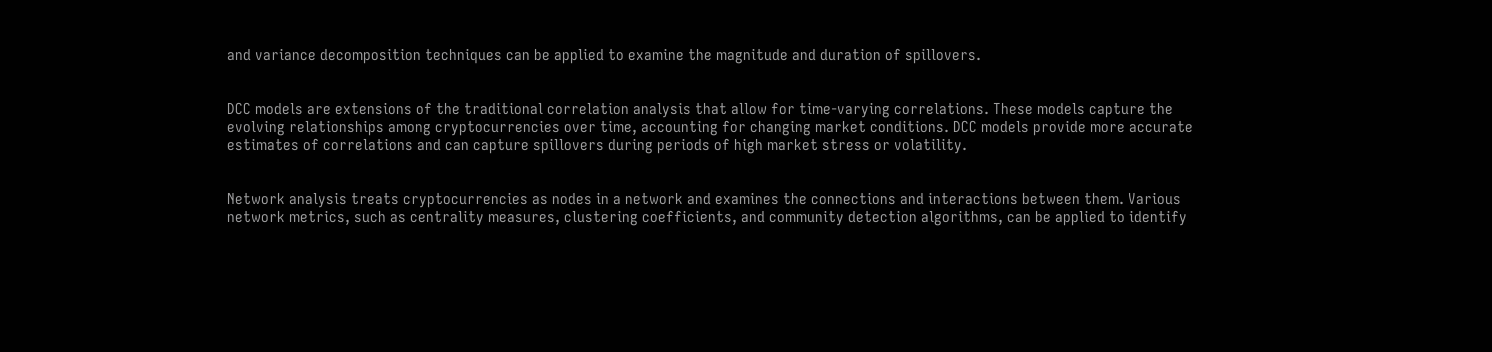and variance decomposition techniques can be applied to examine the magnitude and duration of spillovers.


DCC models are extensions of the traditional correlation analysis that allow for time-varying correlations. These models capture the evolving relationships among cryptocurrencies over time, accounting for changing market conditions. DCC models provide more accurate estimates of correlations and can capture spillovers during periods of high market stress or volatility.


Network analysis treats cryptocurrencies as nodes in a network and examines the connections and interactions between them. Various network metrics, such as centrality measures, clustering coefficients, and community detection algorithms, can be applied to identify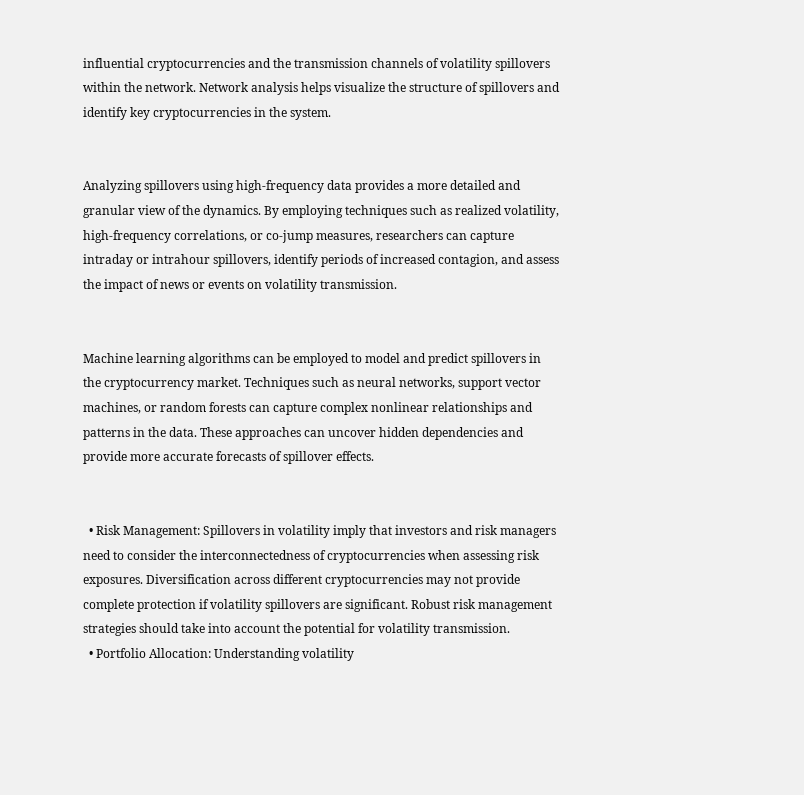influential cryptocurrencies and the transmission channels of volatility spillovers within the network. Network analysis helps visualize the structure of spillovers and identify key cryptocurrencies in the system.


Analyzing spillovers using high-frequency data provides a more detailed and granular view of the dynamics. By employing techniques such as realized volatility, high-frequency correlations, or co-jump measures, researchers can capture intraday or intrahour spillovers, identify periods of increased contagion, and assess the impact of news or events on volatility transmission.


Machine learning algorithms can be employed to model and predict spillovers in the cryptocurrency market. Techniques such as neural networks, support vector machines, or random forests can capture complex nonlinear relationships and patterns in the data. These approaches can uncover hidden dependencies and provide more accurate forecasts of spillover effects.


  • Risk Management: Spillovers in volatility imply that investors and risk managers need to consider the interconnectedness of cryptocurrencies when assessing risk exposures. Diversification across different cryptocurrencies may not provide complete protection if volatility spillovers are significant. Robust risk management strategies should take into account the potential for volatility transmission.
  • Portfolio Allocation: Understanding volatility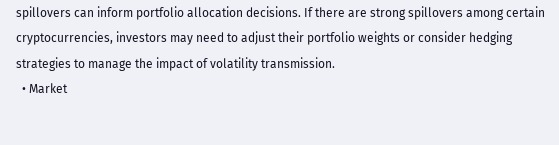spillovers can inform portfolio allocation decisions. If there are strong spillovers among certain cryptocurrencies, investors may need to adjust their portfolio weights or consider hedging strategies to manage the impact of volatility transmission.
  • Market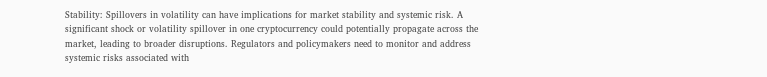Stability: Spillovers in volatility can have implications for market stability and systemic risk. A significant shock or volatility spillover in one cryptocurrency could potentially propagate across the market, leading to broader disruptions. Regulators and policymakers need to monitor and address systemic risks associated with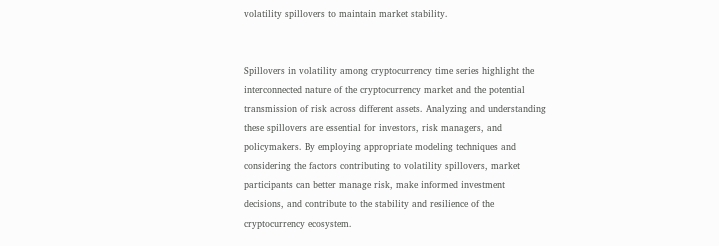volatility spillovers to maintain market stability.


Spillovers in volatility among cryptocurrency time series highlight the interconnected nature of the cryptocurrency market and the potential transmission of risk across different assets. Analyzing and understanding these spillovers are essential for investors, risk managers, and policymakers. By employing appropriate modeling techniques and considering the factors contributing to volatility spillovers, market participants can better manage risk, make informed investment decisions, and contribute to the stability and resilience of the cryptocurrency ecosystem.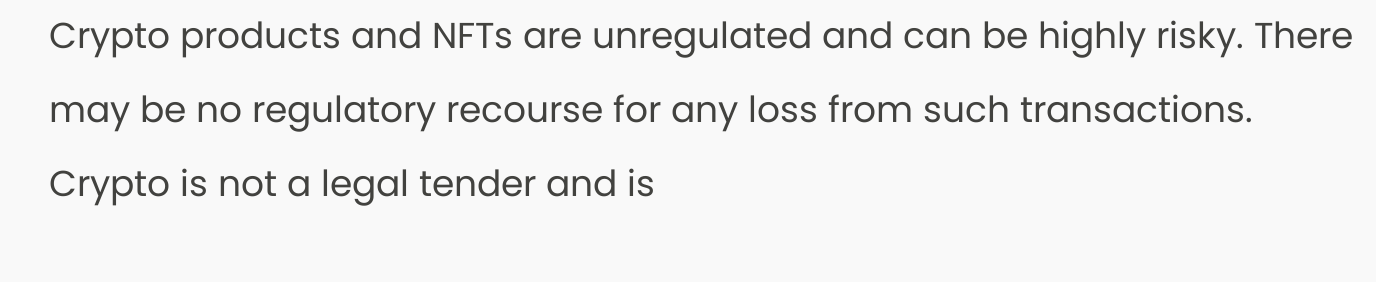Crypto products and NFTs are unregulated and can be highly risky. There may be no regulatory recourse for any loss from such transactions. Crypto is not a legal tender and is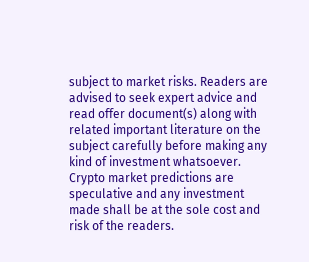subject to market risks. Readers are advised to seek expert advice and read offer document(s) along with related important literature on the subject carefully before making any kind of investment whatsoever. Crypto market predictions are speculative and any investment made shall be at the sole cost and risk of the readers.